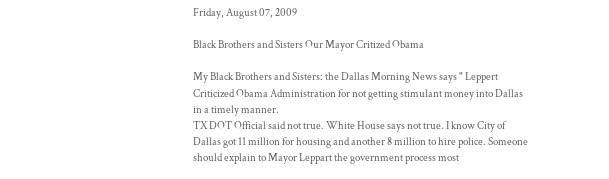Friday, August 07, 2009

Black Brothers and Sisters Our Mayor Critized Obama

My Black Brothers and Sisters: the Dallas Morning News says " Leppert Criticized Obama Administration for not getting stimulant money into Dallas in a timely manner.
TX DOT Official said not true. White House says not true. I know City of Dallas got 11 million for housing and another 8 million to hire police. Someone should explain to Mayor Leppart the government process most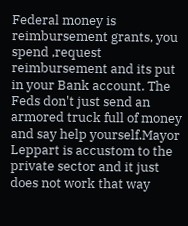Federal money is reimbursement grants, you spend ,request reimbursement and its put in your Bank account. The Feds don't just send an armored truck full of money and say help yourself.Mayor Leppart is accustom to the private sector and it just does not work that way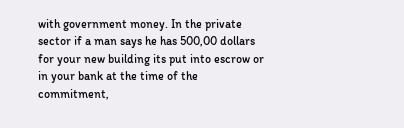with government money. In the private sector if a man says he has 500,00 dollars for your new building its put into escrow or in your bank at the time of the commitment,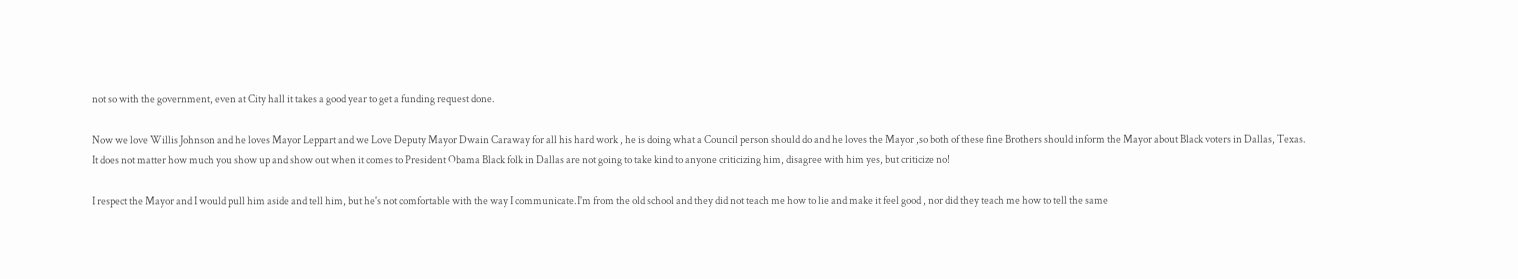not so with the government, even at City hall it takes a good year to get a funding request done.

Now we love Willis Johnson and he loves Mayor Leppart and we Love Deputy Mayor Dwain Caraway for all his hard work , he is doing what a Council person should do and he loves the Mayor ,so both of these fine Brothers should inform the Mayor about Black voters in Dallas, Texas.
It does not matter how much you show up and show out when it comes to President Obama Black folk in Dallas are not going to take kind to anyone criticizing him, disagree with him yes, but criticize no!

I respect the Mayor and I would pull him aside and tell him, but he's not comfortable with the way I communicate.I'm from the old school and they did not teach me how to lie and make it feel good , nor did they teach me how to tell the same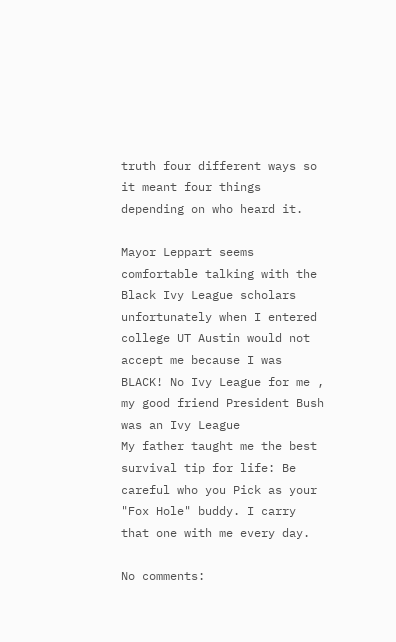truth four different ways so it meant four things depending on who heard it.

Mayor Leppart seems comfortable talking with the Black Ivy League scholars unfortunately when I entered college UT Austin would not accept me because I was BLACK! No Ivy League for me , my good friend President Bush was an Ivy League
My father taught me the best survival tip for life: Be careful who you Pick as your "Fox Hole" buddy. I carry that one with me every day.

No comments: